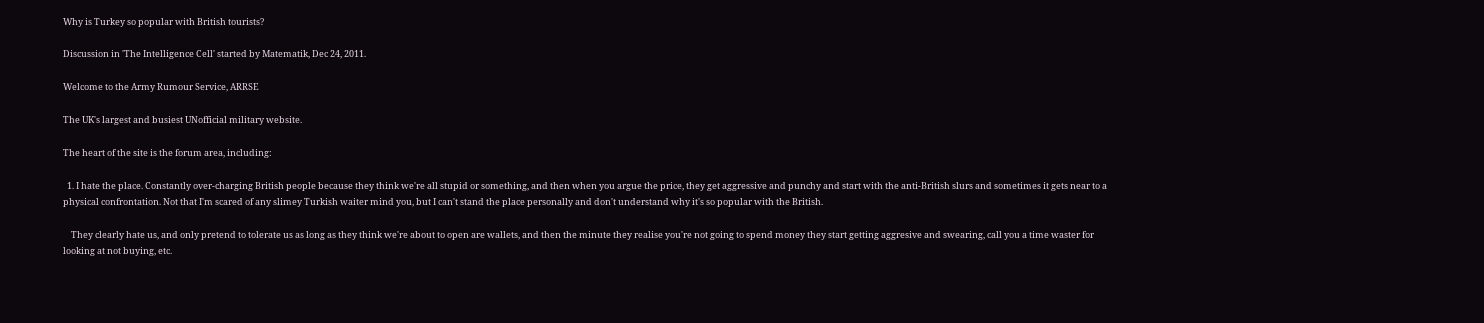Why is Turkey so popular with British tourists?

Discussion in 'The Intelligence Cell' started by Matematik, Dec 24, 2011.

Welcome to the Army Rumour Service, ARRSE

The UK's largest and busiest UNofficial military website.

The heart of the site is the forum area, including:

  1. I hate the place. Constantly over-charging British people because they think we're all stupid or something, and then when you argue the price, they get aggressive and punchy and start with the anti-British slurs and sometimes it gets near to a physical confrontation. Not that I'm scared of any slimey Turkish waiter mind you, but I can't stand the place personally and don't understand why it's so popular with the British.

    They clearly hate us, and only pretend to tolerate us as long as they think we're about to open are wallets, and then the minute they realise you're not going to spend money they start getting aggresive and swearing, call you a time waster for looking at not buying, etc.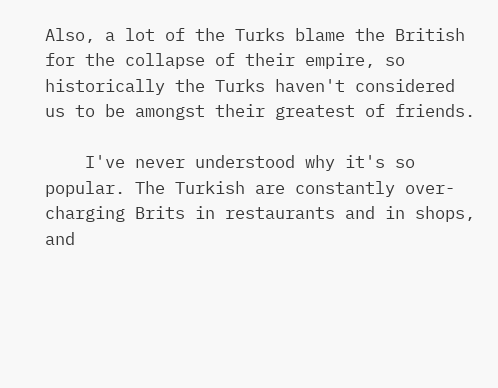Also, a lot of the Turks blame the British for the collapse of their empire, so historically the Turks haven't considered us to be amongst their greatest of friends.

    I've never understood why it's so popular. The Turkish are constantly over-charging Brits in restaurants and in shops, and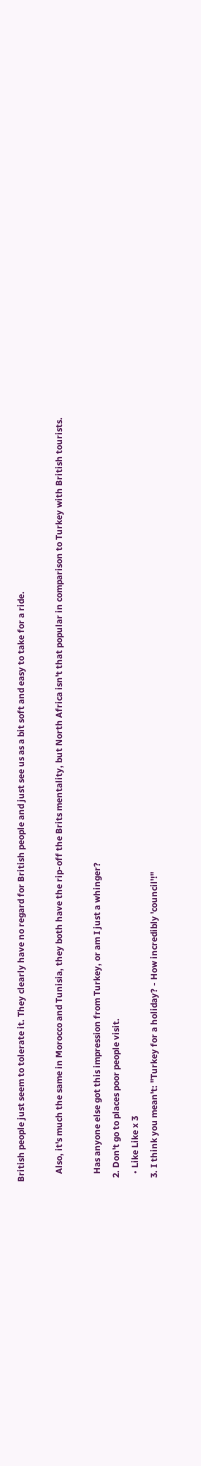British people just seem to tolerate it. They clearly have no regard for British people and just see us as a bit soft and easy to take for a ride.

    Also, it's much the same in Morocco and Tunisia, they both have the rip-off the Brits mentality, but North Africa isn't that popular in comparison to Turkey with British tourists.

    Has anyone else got this impression from Turkey, or am I just a whinger?
  2. Don't go to places poor people visit.
    • Like Like x 3
  3. I think you mean't: "Turkey for a holiday? - How incredibly 'council'!"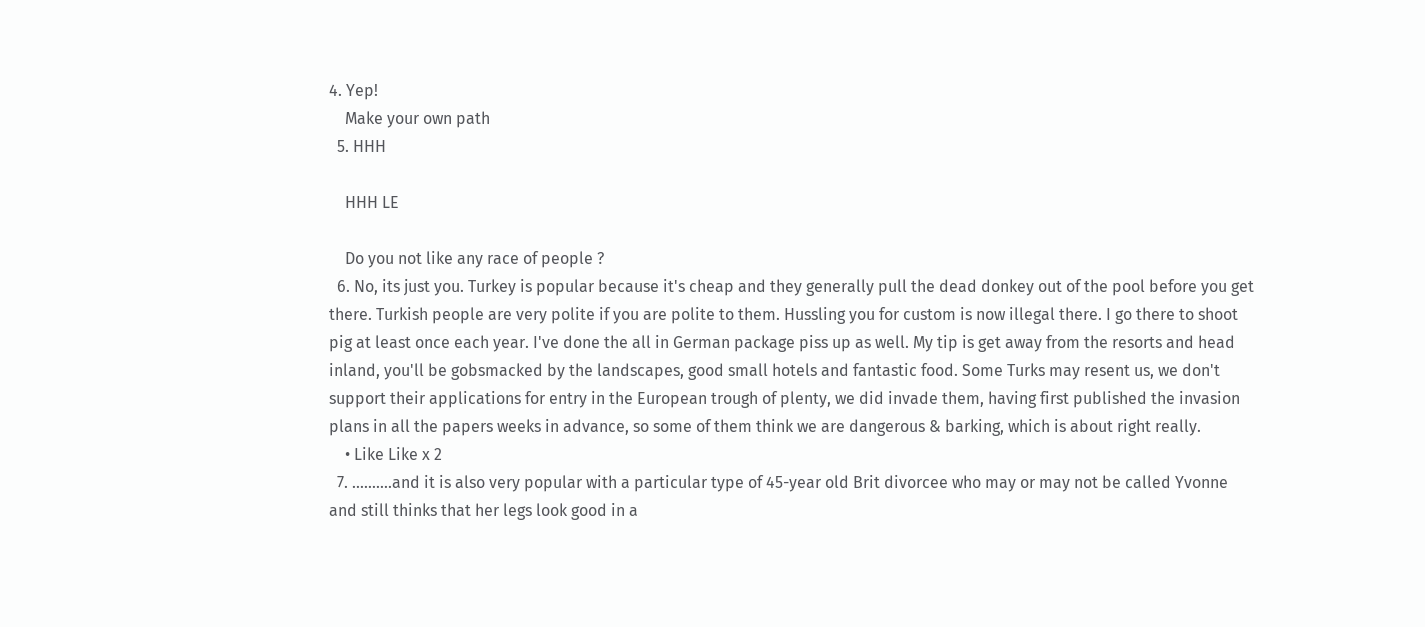4. Yep!
    Make your own path
  5. HHH

    HHH LE

    Do you not like any race of people ?
  6. No, its just you. Turkey is popular because it's cheap and they generally pull the dead donkey out of the pool before you get there. Turkish people are very polite if you are polite to them. Hussling you for custom is now illegal there. I go there to shoot pig at least once each year. I've done the all in German package piss up as well. My tip is get away from the resorts and head inland, you'll be gobsmacked by the landscapes, good small hotels and fantastic food. Some Turks may resent us, we don't support their applications for entry in the European trough of plenty, we did invade them, having first published the invasion plans in all the papers weeks in advance, so some of them think we are dangerous & barking, which is about right really.
    • Like Like x 2
  7. ..........and it is also very popular with a particular type of 45-year old Brit divorcee who may or may not be called Yvonne and still thinks that her legs look good in a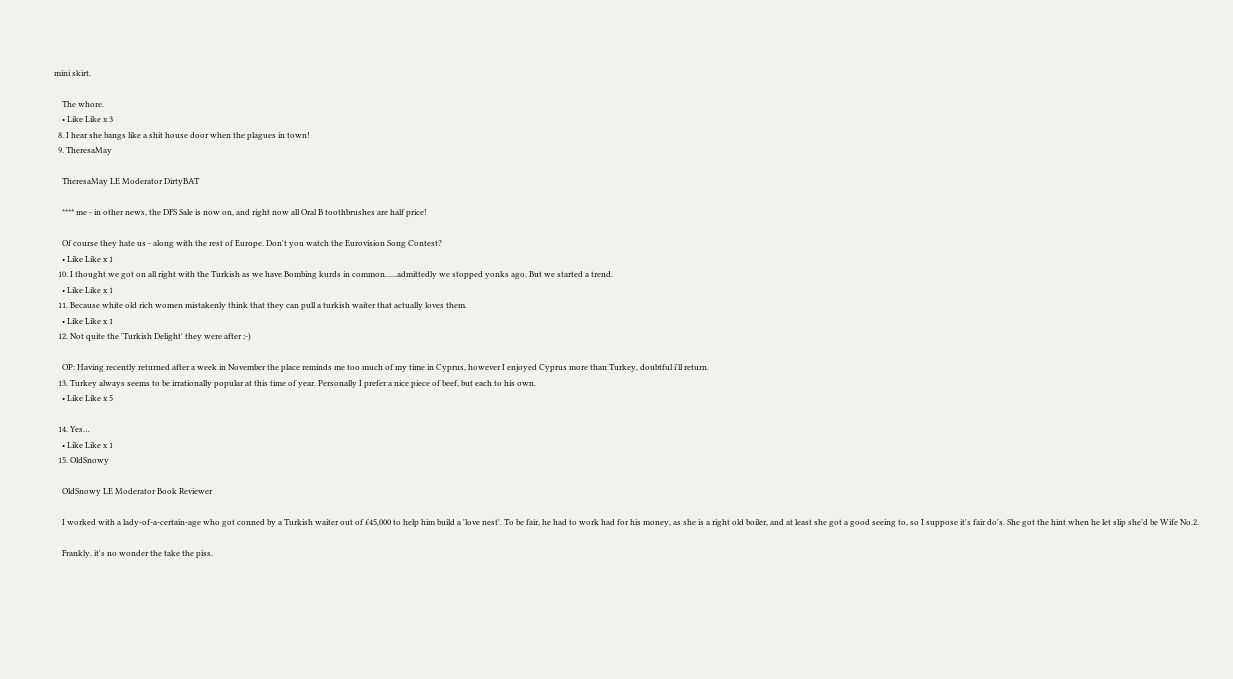mini skirt.

    The whore.
    • Like Like x 3
  8. I hear she bangs like a shit house door when the plagues in town!
  9. TheresaMay

    TheresaMay LE Moderator DirtyBAT

    **** me - in other news, the DFS Sale is now on, and right now all Oral B toothbrushes are half price!

    Of course they hate us - along with the rest of Europe. Don't you watch the Eurovision Song Contest?
    • Like Like x 1
  10. I thought we got on all right with the Turkish as we have Bombing kurds in common......admittedly we stopped yonks ago. But we started a trend.
    • Like Like x 1
  11. Because white old rich women mistakenly think that they can pull a turkish waiter that actually loves them.
    • Like Like x 1
  12. Not quite the 'Turkish Delight' they were after ;-)

    OP: Having recently returned after a week in November the place reminds me too much of my time in Cyprus, however I enjoyed Cyprus more than Turkey, doubtful i'll return.
  13. Turkey always seems to be irrationally popular at this time of year. Personally I prefer a nice piece of beef, but each to his own.
    • Like Like x 5

  14. Yes…
    • Like Like x 1
  15. OldSnowy

    OldSnowy LE Moderator Book Reviewer

    I worked with a lady-of-a-certain-age who got conned by a Turkish waiter out of £45,000 to help him build a 'love nest'. To be fair, he had to work had for his money, as she is a right old boiler, and at least she got a good seeing to, so I suppose it's fair do's. She got the hint when he let slip she'd be Wife No.2.

    Frankly, it's no wonder the take the piss.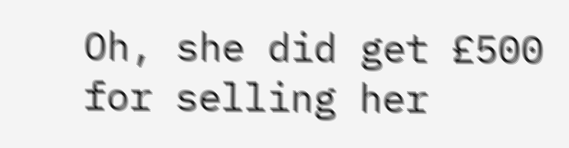Oh, she did get £500 for selling her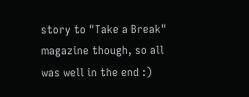story to "Take a Break" magazine though, so all was well in the end :)